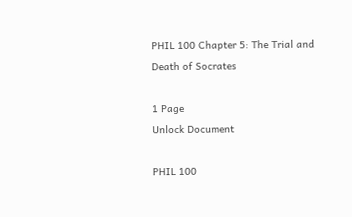PHIL 100 Chapter 5: The Trial and Death of Socrates

1 Page
Unlock Document

PHIL 100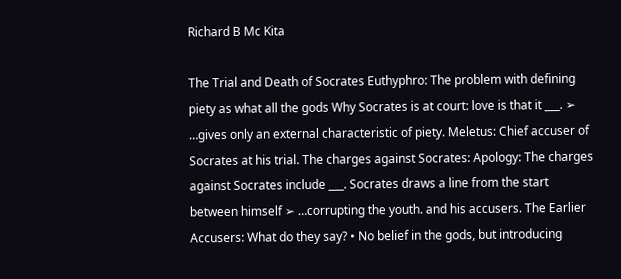Richard B Mc Kita

The Trial and Death of Socrates Euthyphro: The problem with defining piety as what all the gods Why Socrates is at court: love is that it ___. ➢ …gives only an external characteristic of piety. Meletus: Chief accuser of Socrates at his trial. The charges against Socrates: Apology: The charges against Socrates include ___. Socrates draws a line from the start between himself ➢ …corrupting the youth. and his accusers. The Earlier Accusers: What do they say? • No belief in the gods, but introducing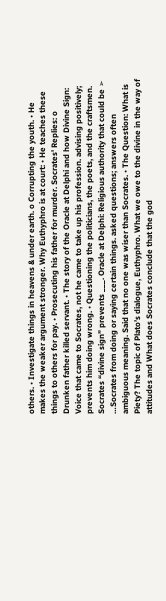others. • Investigate things in heavens & under earth. o Corrupting the youth. • He makes the weaker argument stronger. Why Euthyphro is at court: • He teaches these things to others for pay. • Prosecuting his father for murder. Socrates' Replies: o Drunken father killed servant. • The story of the Oracle at Delphi and how Divine Sign: Voice that came to Socrates, not he came to take up his profession. advising positively; prevents him doing wrong. • Questioning the politicians, the poets, and the craftsmen. Socrates “divine sign” prevents ___. Oracle at Delphi: Religious authority that could be ➢ …Socrates from doing or saying certain things. asked questions; answers often ambiguous meaning. Said that no one was wiser than Socrates. • The Question: What is Piety? The topic of Plato’s dialogue, Euthyphro. What we owe to the divine in the way of attitudes and What does Socrates conclude that the god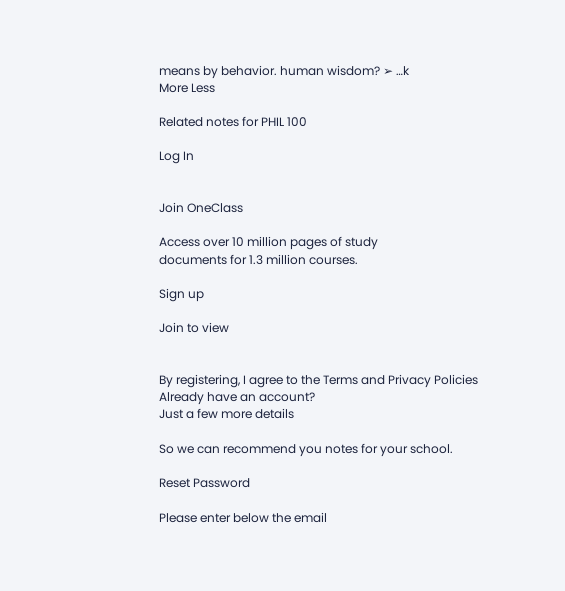means by behavior. human wisdom? ➢ …k
More Less

Related notes for PHIL 100

Log In


Join OneClass

Access over 10 million pages of study
documents for 1.3 million courses.

Sign up

Join to view


By registering, I agree to the Terms and Privacy Policies
Already have an account?
Just a few more details

So we can recommend you notes for your school.

Reset Password

Please enter below the email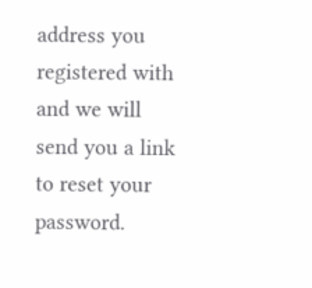address you registered with and we will send you a link to reset your password.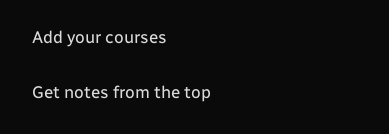Add your courses

Get notes from the top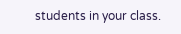students in your class.